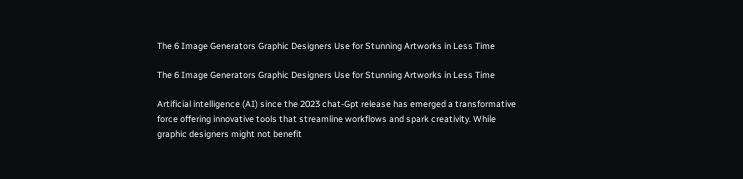The 6 Image Generators Graphic Designers Use for Stunning Artworks in Less Time

The 6 Image Generators Graphic Designers Use for Stunning Artworks in Less Time

Artificial intelligence (AI) since the 2023 chat-Gpt release has emerged a transformative force offering innovative tools that streamline workflows and spark creativity. While graphic designers might not benefit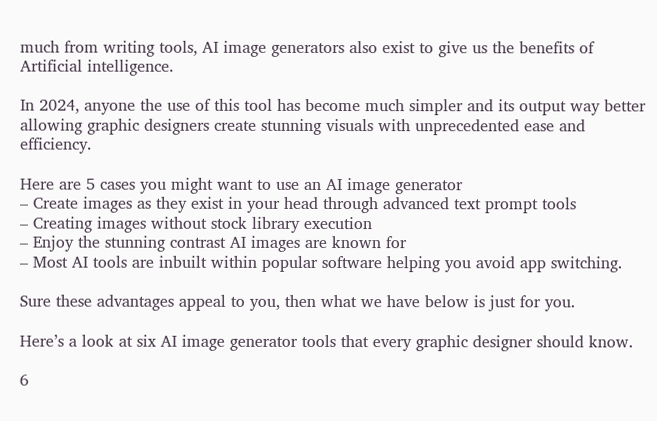much from writing tools, AI image generators also exist to give us the benefits of Artificial intelligence.

In 2024, anyone the use of this tool has become much simpler and its output way better allowing graphic designers create stunning visuals with unprecedented ease and efficiency.

Here are 5 cases you might want to use an AI image generator
– Create images as they exist in your head through advanced text prompt tools
– Creating images without stock library execution
– Enjoy the stunning contrast AI images are known for
– Most AI tools are inbuilt within popular software helping you avoid app switching.

Sure these advantages appeal to you, then what we have below is just for you.

Here’s a look at six AI image generator tools that every graphic designer should know.

6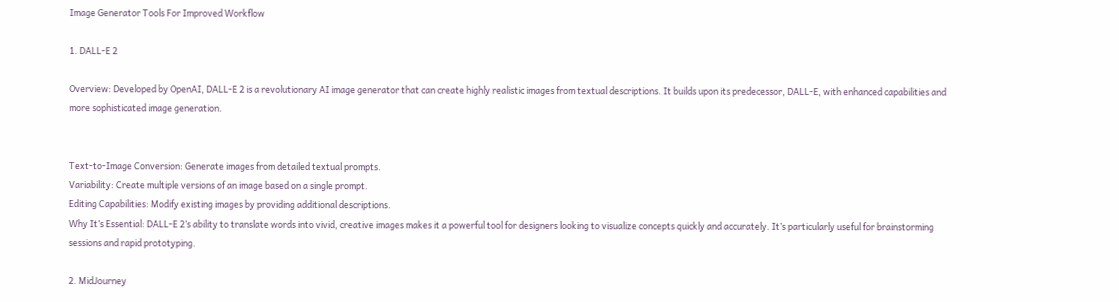Image Generator Tools For Improved Workflow

1. DALL-E 2

Overview: Developed by OpenAI, DALL-E 2 is a revolutionary AI image generator that can create highly realistic images from textual descriptions. It builds upon its predecessor, DALL-E, with enhanced capabilities and more sophisticated image generation.


Text-to-Image Conversion: Generate images from detailed textual prompts.
Variability: Create multiple versions of an image based on a single prompt.
Editing Capabilities: Modify existing images by providing additional descriptions.
Why It’s Essential: DALL-E 2’s ability to translate words into vivid, creative images makes it a powerful tool for designers looking to visualize concepts quickly and accurately. It’s particularly useful for brainstorming sessions and rapid prototyping.

2. MidJourney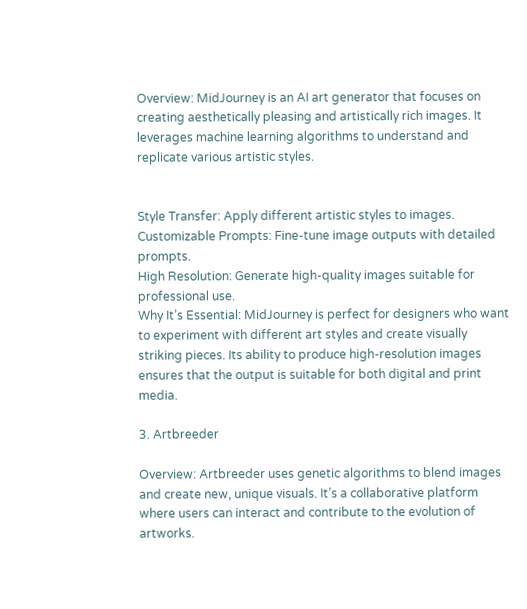Overview: MidJourney is an AI art generator that focuses on creating aesthetically pleasing and artistically rich images. It leverages machine learning algorithms to understand and replicate various artistic styles.


Style Transfer: Apply different artistic styles to images.
Customizable Prompts: Fine-tune image outputs with detailed prompts.
High Resolution: Generate high-quality images suitable for professional use.
Why It’s Essential: MidJourney is perfect for designers who want to experiment with different art styles and create visually striking pieces. Its ability to produce high-resolution images ensures that the output is suitable for both digital and print media.

3. Artbreeder

Overview: Artbreeder uses genetic algorithms to blend images and create new, unique visuals. It’s a collaborative platform where users can interact and contribute to the evolution of artworks.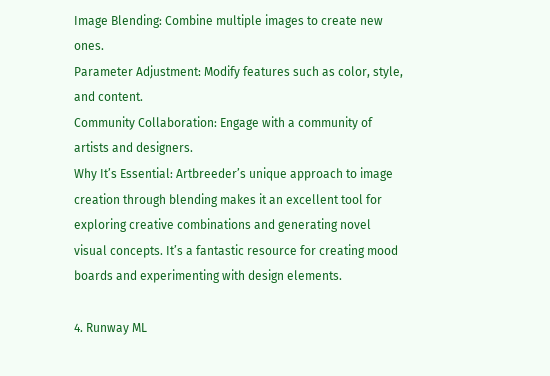Image Blending: Combine multiple images to create new ones.
Parameter Adjustment: Modify features such as color, style, and content.
Community Collaboration: Engage with a community of artists and designers.
Why It’s Essential: Artbreeder’s unique approach to image creation through blending makes it an excellent tool for exploring creative combinations and generating novel visual concepts. It’s a fantastic resource for creating mood boards and experimenting with design elements.

4. Runway ML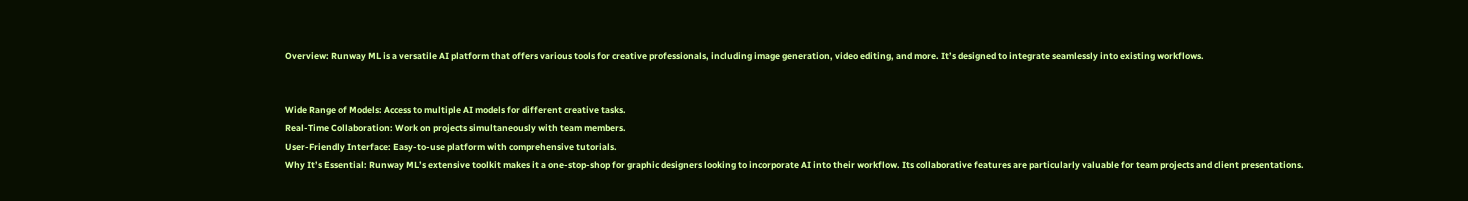Overview: Runway ML is a versatile AI platform that offers various tools for creative professionals, including image generation, video editing, and more. It’s designed to integrate seamlessly into existing workflows.


Wide Range of Models: Access to multiple AI models for different creative tasks.
Real-Time Collaboration: Work on projects simultaneously with team members.
User-Friendly Interface: Easy-to-use platform with comprehensive tutorials.
Why It’s Essential: Runway ML’s extensive toolkit makes it a one-stop-shop for graphic designers looking to incorporate AI into their workflow. Its collaborative features are particularly valuable for team projects and client presentations.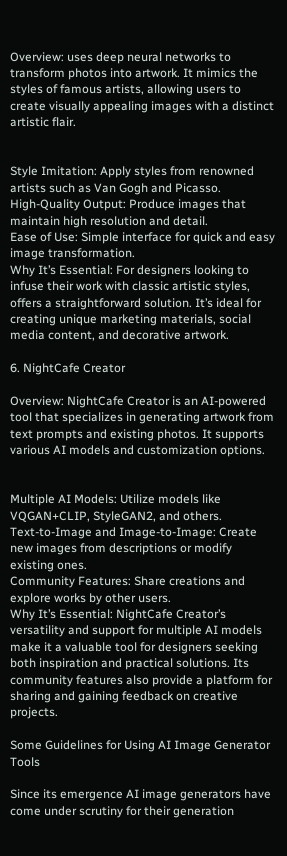Overview: uses deep neural networks to transform photos into artwork. It mimics the styles of famous artists, allowing users to create visually appealing images with a distinct artistic flair.


Style Imitation: Apply styles from renowned artists such as Van Gogh and Picasso.
High-Quality Output: Produce images that maintain high resolution and detail.
Ease of Use: Simple interface for quick and easy image transformation.
Why It’s Essential: For designers looking to infuse their work with classic artistic styles, offers a straightforward solution. It’s ideal for creating unique marketing materials, social media content, and decorative artwork.

6. NightCafe Creator

Overview: NightCafe Creator is an AI-powered tool that specializes in generating artwork from text prompts and existing photos. It supports various AI models and customization options.


Multiple AI Models: Utilize models like VQGAN+CLIP, StyleGAN2, and others.
Text-to-Image and Image-to-Image: Create new images from descriptions or modify existing ones.
Community Features: Share creations and explore works by other users.
Why It’s Essential: NightCafe Creator’s versatility and support for multiple AI models make it a valuable tool for designers seeking both inspiration and practical solutions. Its community features also provide a platform for sharing and gaining feedback on creative projects.

Some Guidelines for Using AI Image Generator Tools

Since its emergence AI image generators have come under scrutiny for their generation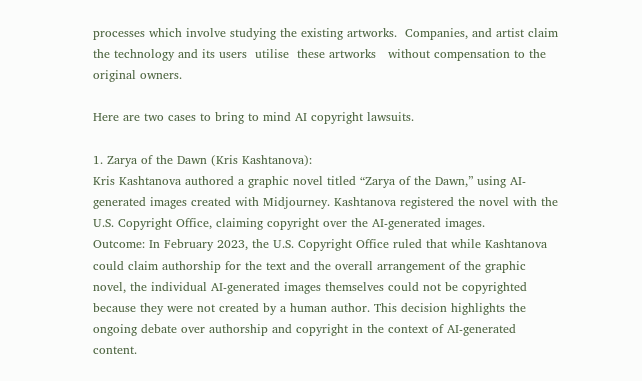processes which involve studying the existing artworks.  Companies, and artist claim the technology and its users  utilise  these artworks   without compensation to the original owners.

Here are two cases to bring to mind AI copyright lawsuits.

1. Zarya of the Dawn (Kris Kashtanova):
Kris Kashtanova authored a graphic novel titled “Zarya of the Dawn,” using AI-generated images created with Midjourney. Kashtanova registered the novel with the U.S. Copyright Office, claiming copyright over the AI-generated images.
Outcome: In February 2023, the U.S. Copyright Office ruled that while Kashtanova could claim authorship for the text and the overall arrangement of the graphic novel, the individual AI-generated images themselves could not be copyrighted because they were not created by a human author. This decision highlights the ongoing debate over authorship and copyright in the context of AI-generated content.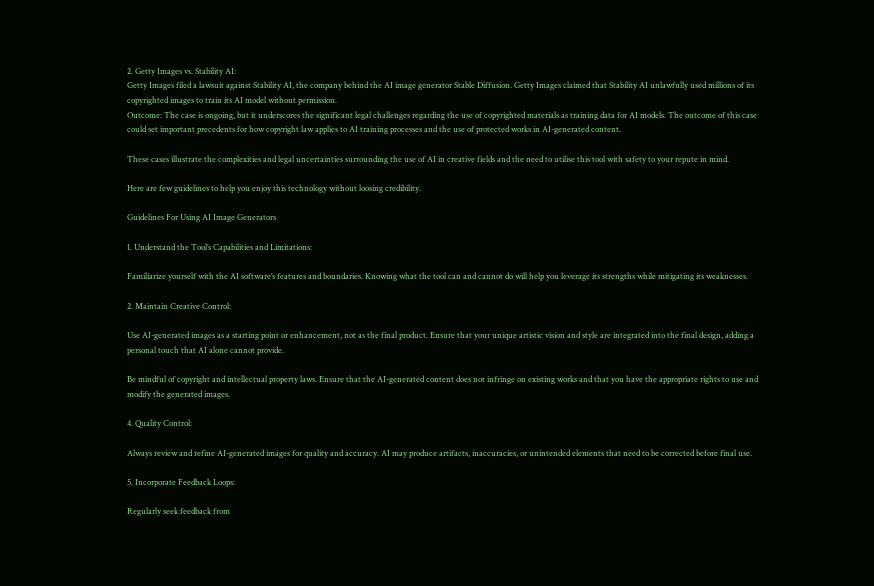2. Getty Images vs. Stability AI:
Getty Images filed a lawsuit against Stability AI, the company behind the AI image generator Stable Diffusion. Getty Images claimed that Stability AI unlawfully used millions of its copyrighted images to train its AI model without permission.
Outcome: The case is ongoing, but it underscores the significant legal challenges regarding the use of copyrighted materials as training data for AI models. The outcome of this case could set important precedents for how copyright law applies to AI training processes and the use of protected works in AI-generated content.

These cases illustrate the complexities and legal uncertainties surrounding the use of AI in creative fields and the need to utilise this tool with safety to your repute in mind.

Here are few guidelines to help you enjoy this technology without loosing credibility.

Guidelines For Using AI Image Generators

1. Understand the Tool’s Capabilities and Limitations:

Familiarize yourself with the AI software’s features and boundaries. Knowing what the tool can and cannot do will help you leverage its strengths while mitigating its weaknesses.

2. Maintain Creative Control:

Use AI-generated images as a starting point or enhancement, not as the final product. Ensure that your unique artistic vision and style are integrated into the final design, adding a personal touch that AI alone cannot provide.

Be mindful of copyright and intellectual property laws. Ensure that the AI-generated content does not infringe on existing works and that you have the appropriate rights to use and modify the generated images.

4. Quality Control:

Always review and refine AI-generated images for quality and accuracy. AI may produce artifacts, inaccuracies, or unintended elements that need to be corrected before final use.

5. Incorporate Feedback Loops:

Regularly seek feedback from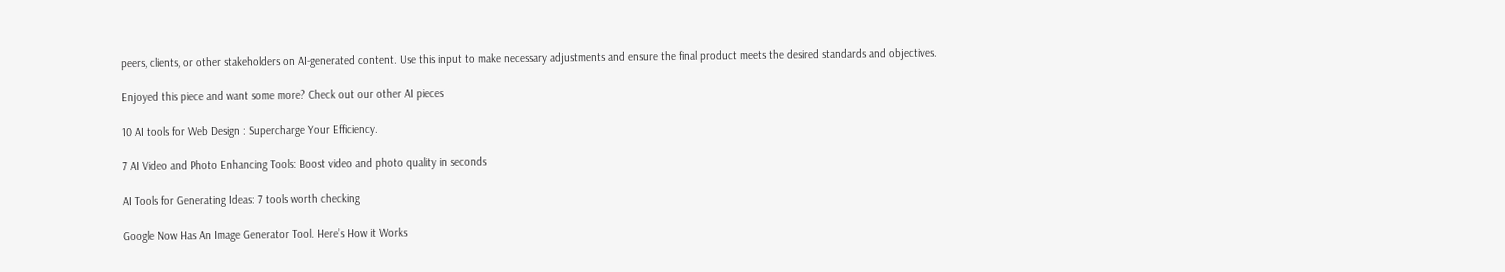peers, clients, or other stakeholders on AI-generated content. Use this input to make necessary adjustments and ensure the final product meets the desired standards and objectives.

Enjoyed this piece and want some more? Check out our other AI pieces

10 AI tools for Web Design : Supercharge Your Efficiency.

7 AI Video and Photo Enhancing Tools: Boost video and photo quality in seconds

AI Tools for Generating Ideas: 7 tools worth checking

Google Now Has An Image Generator Tool. Here’s How it Works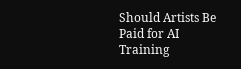Should Artists Be Paid for AI Training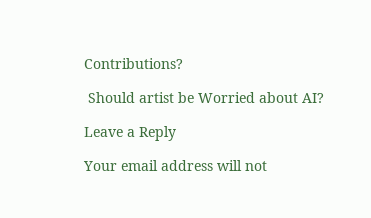Contributions?

 Should artist be Worried about AI?

Leave a Reply

Your email address will not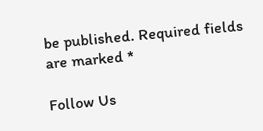be published. Required fields are marked *

Follow Us